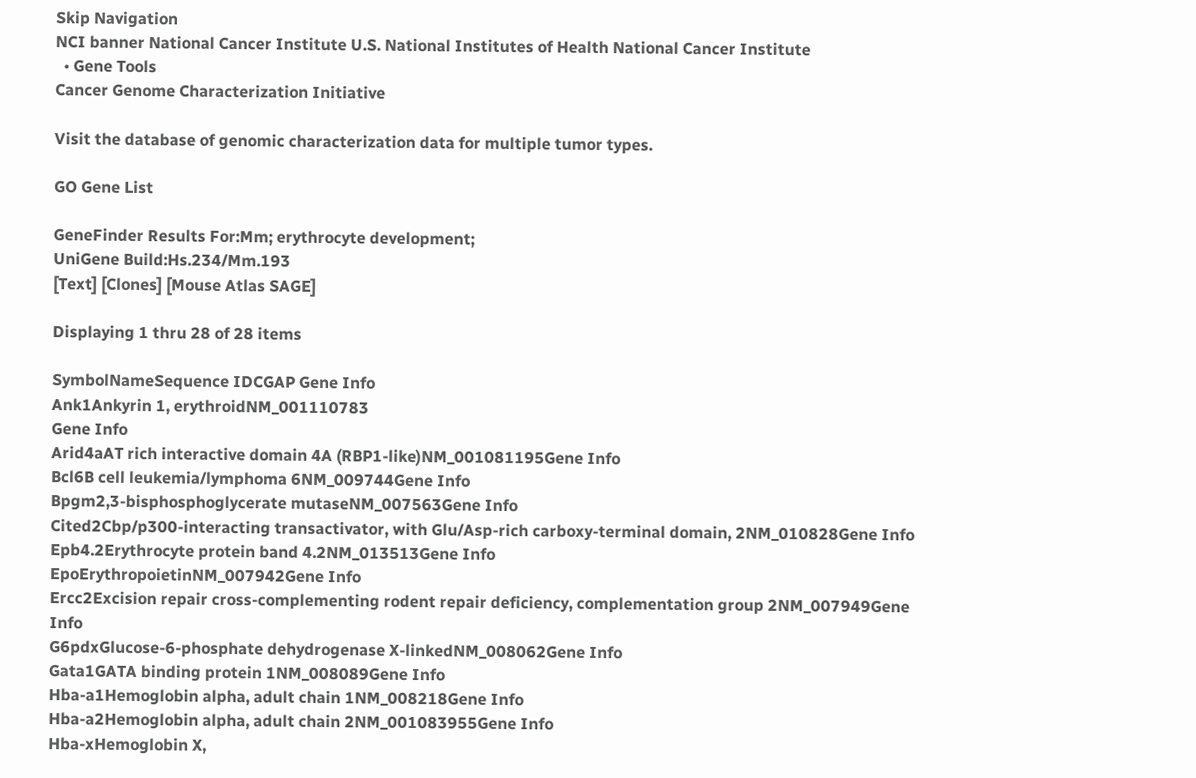Skip Navigation
NCI banner National Cancer Institute U.S. National Institutes of Health National Cancer Institute
  • Gene Tools
Cancer Genome Characterization Initiative

Visit the database of genomic characterization data for multiple tumor types.

GO Gene List

GeneFinder Results For:Mm; erythrocyte development;
UniGene Build:Hs.234/Mm.193
[Text] [Clones] [Mouse Atlas SAGE]

Displaying 1 thru 28 of 28 items

SymbolNameSequence IDCGAP Gene Info
Ank1Ankyrin 1, erythroidNM_001110783
Gene Info
Arid4aAT rich interactive domain 4A (RBP1-like)NM_001081195Gene Info
Bcl6B cell leukemia/lymphoma 6NM_009744Gene Info
Bpgm2,3-bisphosphoglycerate mutaseNM_007563Gene Info
Cited2Cbp/p300-interacting transactivator, with Glu/Asp-rich carboxy-terminal domain, 2NM_010828Gene Info
Epb4.2Erythrocyte protein band 4.2NM_013513Gene Info
EpoErythropoietinNM_007942Gene Info
Ercc2Excision repair cross-complementing rodent repair deficiency, complementation group 2NM_007949Gene Info
G6pdxGlucose-6-phosphate dehydrogenase X-linkedNM_008062Gene Info
Gata1GATA binding protein 1NM_008089Gene Info
Hba-a1Hemoglobin alpha, adult chain 1NM_008218Gene Info
Hba-a2Hemoglobin alpha, adult chain 2NM_001083955Gene Info
Hba-xHemoglobin X,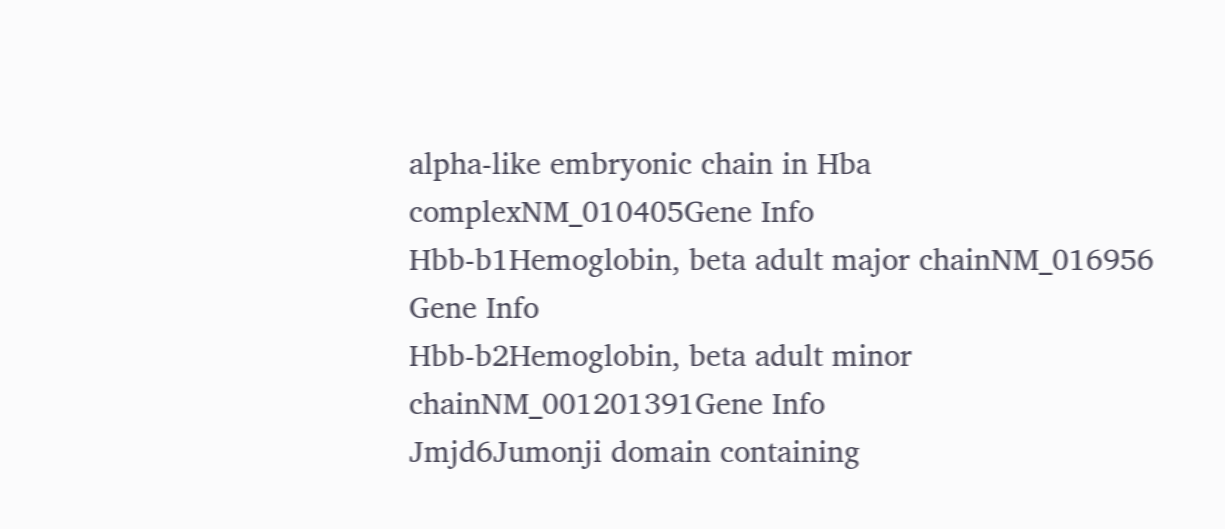alpha-like embryonic chain in Hba complexNM_010405Gene Info
Hbb-b1Hemoglobin, beta adult major chainNM_016956
Gene Info
Hbb-b2Hemoglobin, beta adult minor chainNM_001201391Gene Info
Jmjd6Jumonji domain containing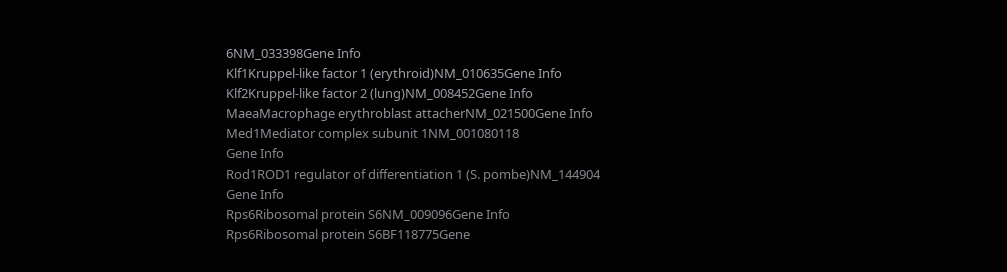6NM_033398Gene Info
Klf1Kruppel-like factor 1 (erythroid)NM_010635Gene Info
Klf2Kruppel-like factor 2 (lung)NM_008452Gene Info
MaeaMacrophage erythroblast attacherNM_021500Gene Info
Med1Mediator complex subunit 1NM_001080118
Gene Info
Rod1ROD1 regulator of differentiation 1 (S. pombe)NM_144904
Gene Info
Rps6Ribosomal protein S6NM_009096Gene Info
Rps6Ribosomal protein S6BF118775Gene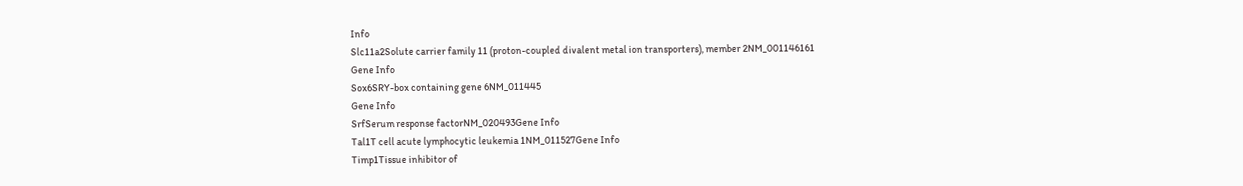Info
Slc11a2Solute carrier family 11 (proton-coupled divalent metal ion transporters), member 2NM_001146161
Gene Info
Sox6SRY-box containing gene 6NM_011445
Gene Info
SrfSerum response factorNM_020493Gene Info
Tal1T cell acute lymphocytic leukemia 1NM_011527Gene Info
Timp1Tissue inhibitor of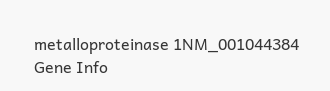metalloproteinase 1NM_001044384
Gene Info